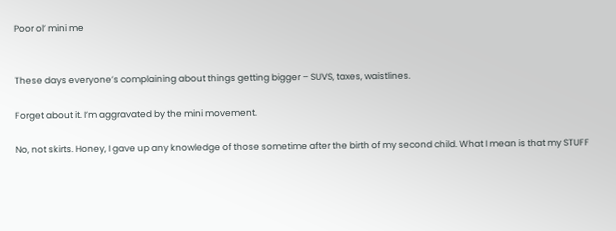Poor ol’ mini me


These days everyone’s complaining about things getting bigger – SUVS, taxes, waistlines.

Forget about it. I’m aggravated by the mini movement.

No, not skirts. Honey, I gave up any knowledge of those sometime after the birth of my second child. What I mean is that my STUFF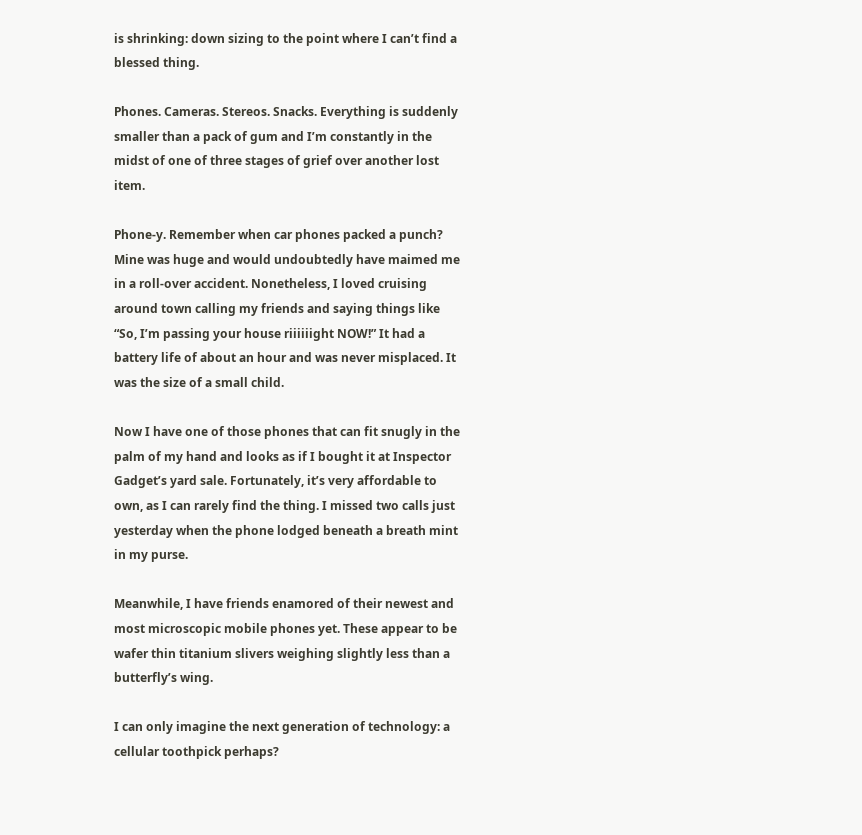is shrinking: down sizing to the point where I can’t find a blessed thing.

Phones. Cameras. Stereos. Snacks. Everything is suddenly smaller than a pack of gum and I’m constantly in the midst of one of three stages of grief over another lost item.

Phone-y. Remember when car phones packed a punch? Mine was huge and would undoubtedly have maimed me in a roll-over accident. Nonetheless, I loved cruising around town calling my friends and saying things like “So, I’m passing your house riiiiiight NOW!” It had a battery life of about an hour and was never misplaced. It was the size of a small child.

Now I have one of those phones that can fit snugly in the palm of my hand and looks as if I bought it at Inspector Gadget’s yard sale. Fortunately, it’s very affordable to own, as I can rarely find the thing. I missed two calls just yesterday when the phone lodged beneath a breath mint in my purse.

Meanwhile, I have friends enamored of their newest and most microscopic mobile phones yet. These appear to be wafer thin titanium slivers weighing slightly less than a butterfly’s wing.

I can only imagine the next generation of technology: a cellular toothpick perhaps?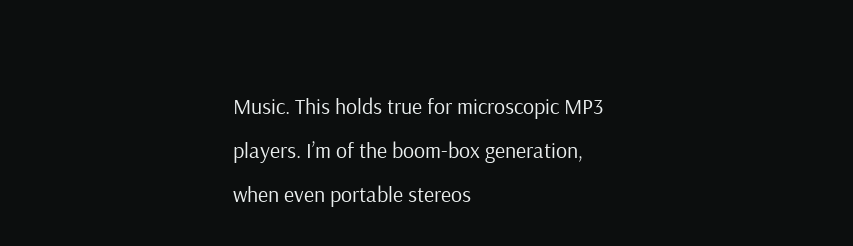Music. This holds true for microscopic MP3 players. I’m of the boom-box generation, when even portable stereos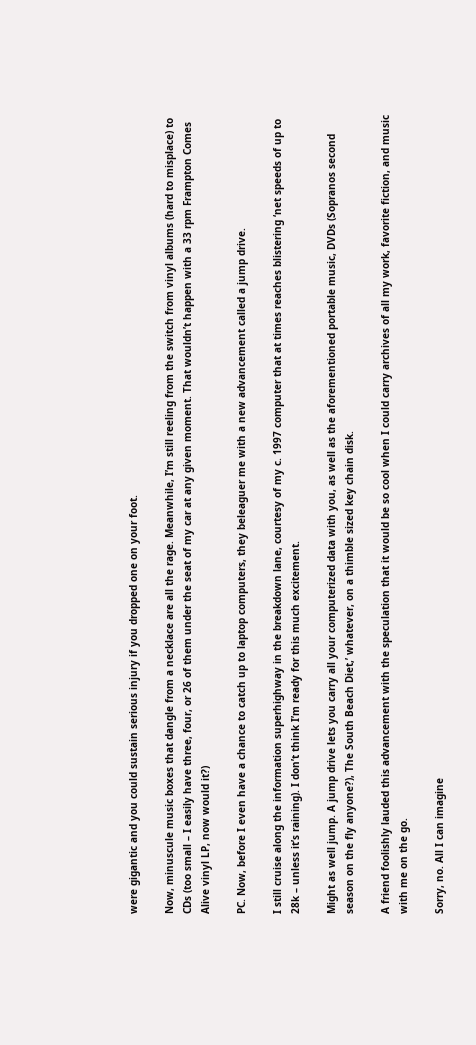were gigantic and you could sustain serious injury if you dropped one on your foot.

Now, minuscule music boxes that dangle from a necklace are all the rage. Meanwhile, I’m still reeling from the switch from vinyl albums (hard to misplace) to CDs (too small – I easily have three, four, or 26 of them under the seat of my car at any given moment. That wouldn’t happen with a 33 rpm Frampton Comes Alive vinyl LP, now would it?)

PC. Now, before I even have a chance to catch up to laptop computers, they beleaguer me with a new advancement called a jump drive.

I still cruise along the information superhighway in the breakdown lane, courtesy of my c. 1997 computer that at times reaches blistering ‘net speeds of up to 28k – unless it’s raining). I don’t think I’m ready for this much excitement.

Might as well jump. A jump drive lets you carry all your computerized data with you, as well as the aforementioned portable music, DVDs (Sopranos second season on the fly anyone?), The South Beach Diet,’ whatever, on a thimble sized key chain disk.

A friend foolishly lauded this advancement with the speculation that it would be so cool when I could carry archives of all my work, favorite fiction, and music with me on the go.

Sorry, no. All I can imagine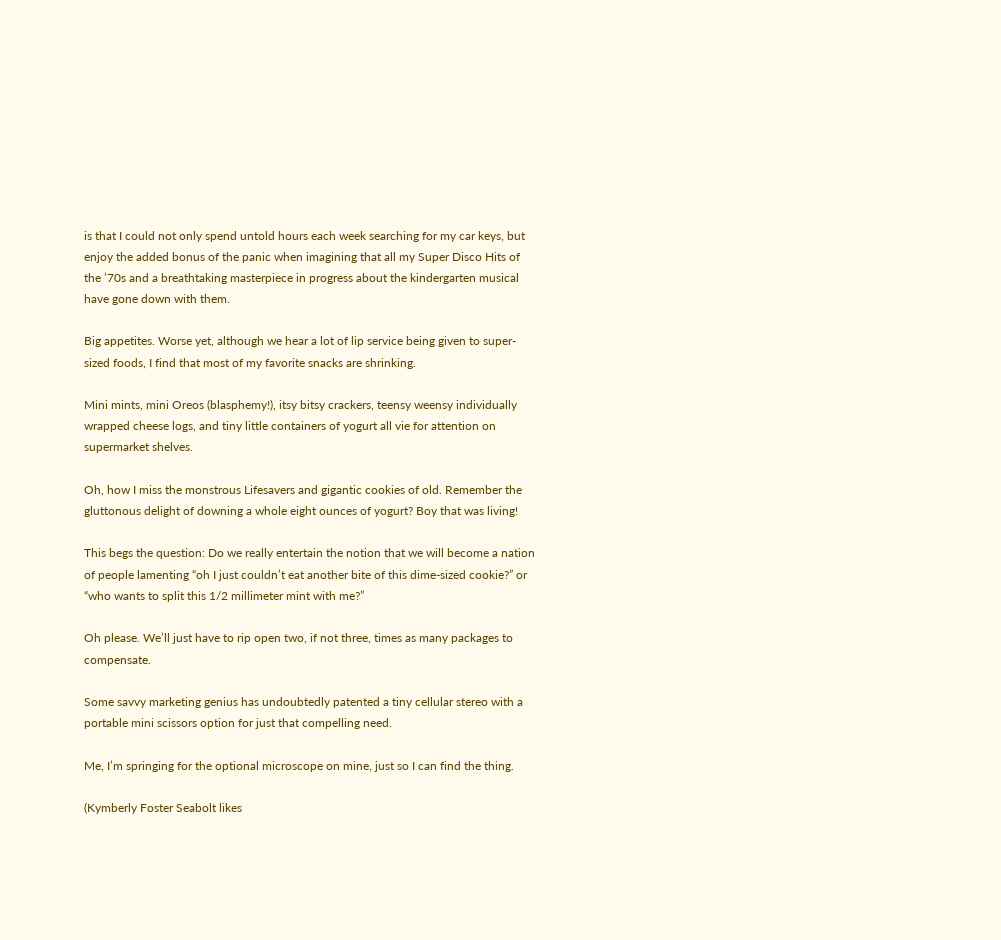is that I could not only spend untold hours each week searching for my car keys, but enjoy the added bonus of the panic when imagining that all my Super Disco Hits of the ’70s and a breathtaking masterpiece in progress about the kindergarten musical have gone down with them.

Big appetites. Worse yet, although we hear a lot of lip service being given to super-sized foods, I find that most of my favorite snacks are shrinking.

Mini mints, mini Oreos (blasphemy!), itsy bitsy crackers, teensy weensy individually wrapped cheese logs, and tiny little containers of yogurt all vie for attention on supermarket shelves.

Oh, how I miss the monstrous Lifesavers and gigantic cookies of old. Remember the gluttonous delight of downing a whole eight ounces of yogurt? Boy that was living!

This begs the question: Do we really entertain the notion that we will become a nation of people lamenting “oh I just couldn’t eat another bite of this dime-sized cookie?” or “who wants to split this 1/2 millimeter mint with me?”

Oh please. We’ll just have to rip open two, if not three, times as many packages to compensate.

Some savvy marketing genius has undoubtedly patented a tiny cellular stereo with a portable mini scissors option for just that compelling need.

Me, I’m springing for the optional microscope on mine, just so I can find the thing.

(Kymberly Foster Seabolt likes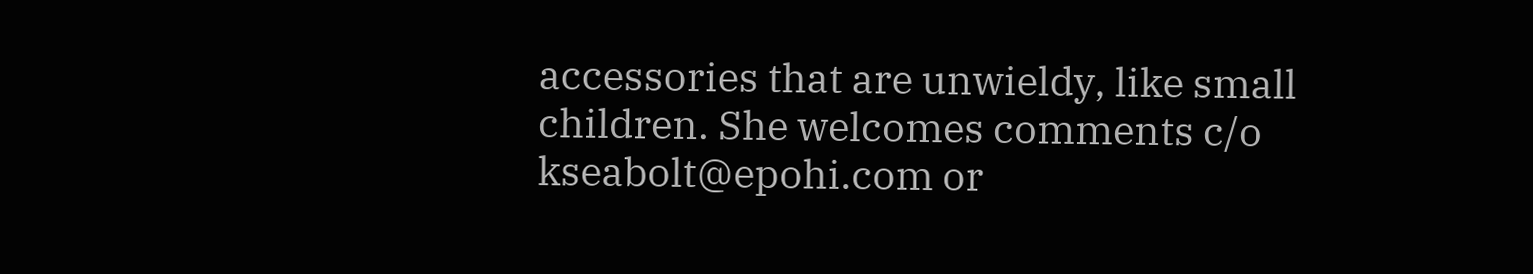accessories that are unwieldy, like small children. She welcomes comments c/o kseabolt@epohi.com or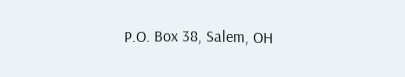P.O. Box 38, Salem, OH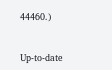44460.)


Up-to-date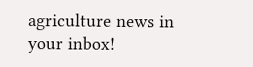agriculture news in your inbox!